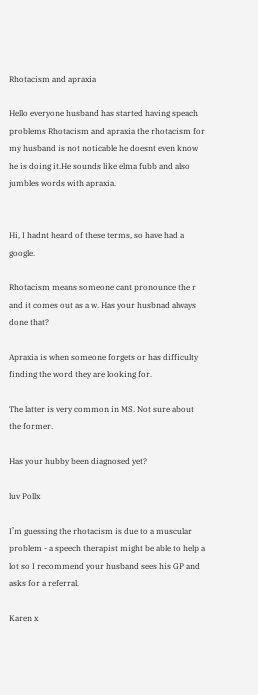Rhotacism and apraxia

Hello everyone husband has started having speach problems Rhotacism and apraxia the rhotacism for my husband is not noticable he doesnt even know he is doing it.He sounds like elma fubb and also jumbles words with apraxia.


Hi, I hadnt heard of these terms, so have had a google.

Rhotacism means someone cant pronounce the r and it comes out as a w. Has your husbnad always done that?

Apraxia is when someone forgets or has difficulty finding the word they are looking for.

The latter is very common in MS. Not sure about the former.

Has your hubby been diagnosed yet?

luv Pollx

I’m guessing the rhotacism is due to a muscular problem - a speech therapist might be able to help a lot so I recommend your husband sees his GP and asks for a referral.

Karen x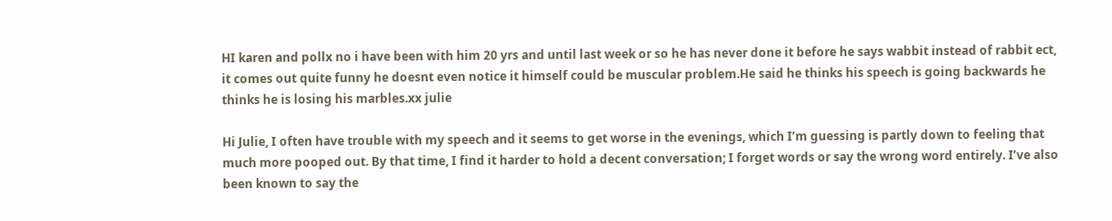HI karen and pollx no i have been with him 20 yrs and until last week or so he has never done it before he says wabbit instead of rabbit ect, it comes out quite funny he doesnt even notice it himself could be muscular problem.He said he thinks his speech is going backwards he thinks he is losing his marbles.xx julie

Hi Julie, I often have trouble with my speech and it seems to get worse in the evenings, which I’m guessing is partly down to feeling that much more pooped out. By that time, I find it harder to hold a decent conversation; I forget words or say the wrong word entirely. I’ve also been known to say the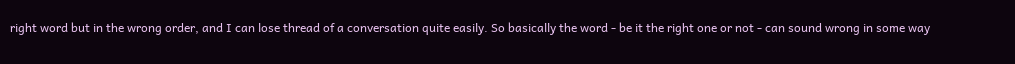right word but in the wrong order, and I can lose thread of a conversation quite easily. So basically the word - be it the right one or not - can sound wrong in some way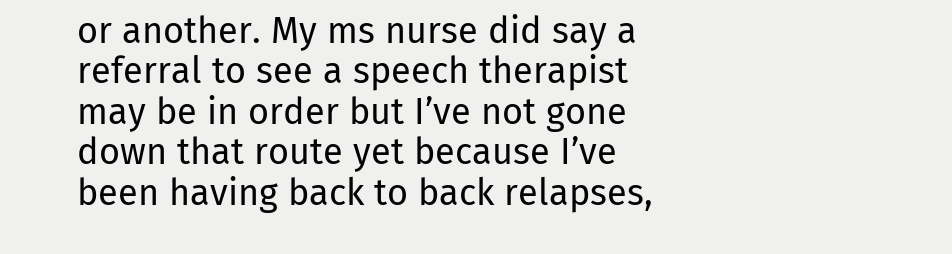or another. My ms nurse did say a referral to see a speech therapist may be in order but I’ve not gone down that route yet because I’ve been having back to back relapses,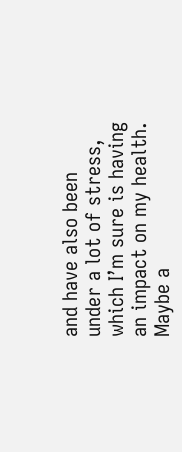and have also been under a lot of stress, which I’m sure is having an impact on my health. Maybe a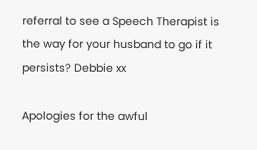referral to see a Speech Therapist is the way for your husband to go if it persists? Debbie xx

Apologies for the awful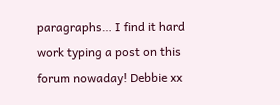paragraphs… I find it hard work typing a post on this forum nowaday! Debbie xx